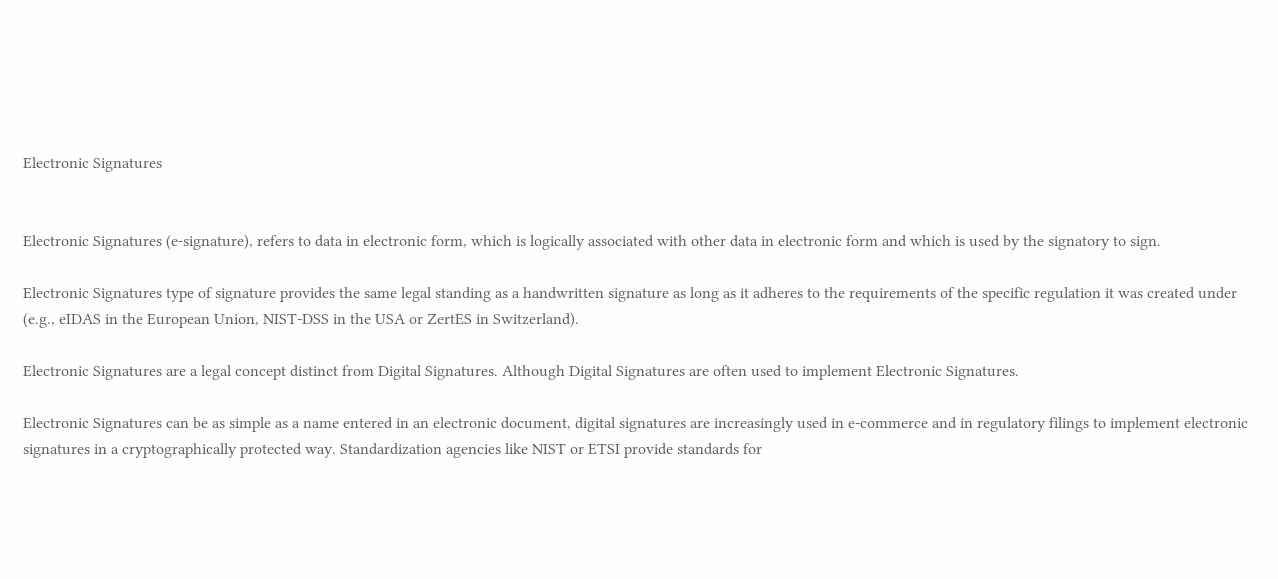Electronic Signatures


Electronic Signatures (e-signature), refers to data in electronic form, which is logically associated with other data in electronic form and which is used by the signatory to sign.

Electronic Signatures type of signature provides the same legal standing as a handwritten signature as long as it adheres to the requirements of the specific regulation it was created under (e.g., eIDAS in the European Union, NIST-DSS in the USA or ZertES in Switzerland).

Electronic Signatures are a legal concept distinct from Digital Signatures. Although Digital Signatures are often used to implement Electronic Signatures.

Electronic Signatures can be as simple as a name entered in an electronic document, digital signatures are increasingly used in e-commerce and in regulatory filings to implement electronic signatures in a cryptographically protected way. Standardization agencies like NIST or ETSI provide standards for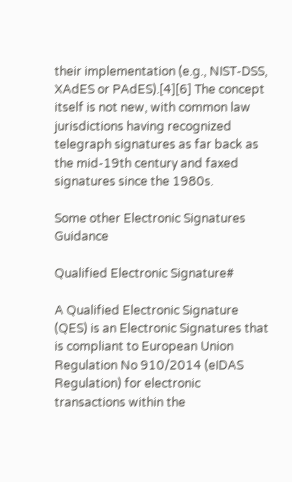their implementation (e.g., NIST-DSS, XAdES or PAdES).[4][6] The concept itself is not new, with common law jurisdictions having recognized telegraph signatures as far back as the mid-19th century and faxed signatures since the 1980s.

Some other Electronic Signatures Guidance

Qualified Electronic Signature#

A Qualified Electronic Signature (QES) is an Electronic Signatures that is compliant to European Union Regulation No 910/2014 (eIDAS Regulation) for electronic transactions within the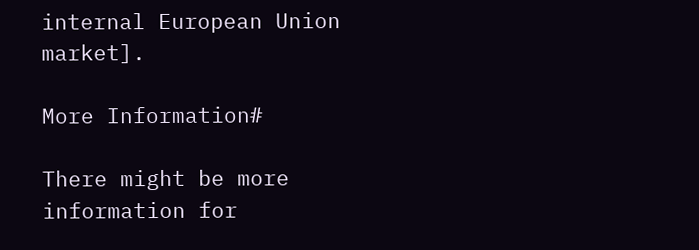internal European Union market].

More Information#

There might be more information for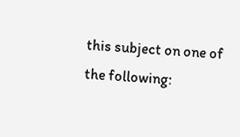this subject on one of the following: